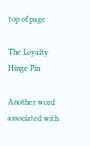top of page

The Loyalty Hinge Pin

Another word associated with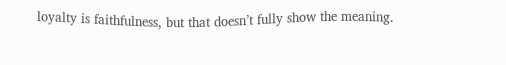loyalty is faithfulness, but that doesn’t fully show the meaning.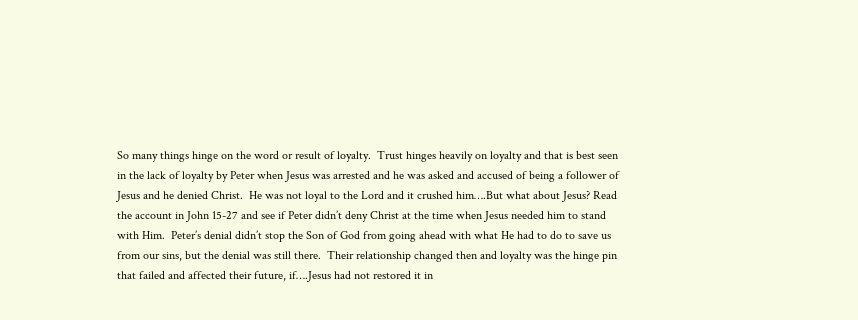So many things hinge on the word or result of loyalty.  Trust hinges heavily on loyalty and that is best seen in the lack of loyalty by Peter when Jesus was arrested and he was asked and accused of being a follower of Jesus and he denied Christ.  He was not loyal to the Lord and it crushed him….But what about Jesus? Read the account in John 15-27 and see if Peter didn’t deny Christ at the time when Jesus needed him to stand with Him.  Peter’s denial didn’t stop the Son of God from going ahead with what He had to do to save us from our sins, but the denial was still there.  Their relationship changed then and loyalty was the hinge pin that failed and affected their future, if….Jesus had not restored it in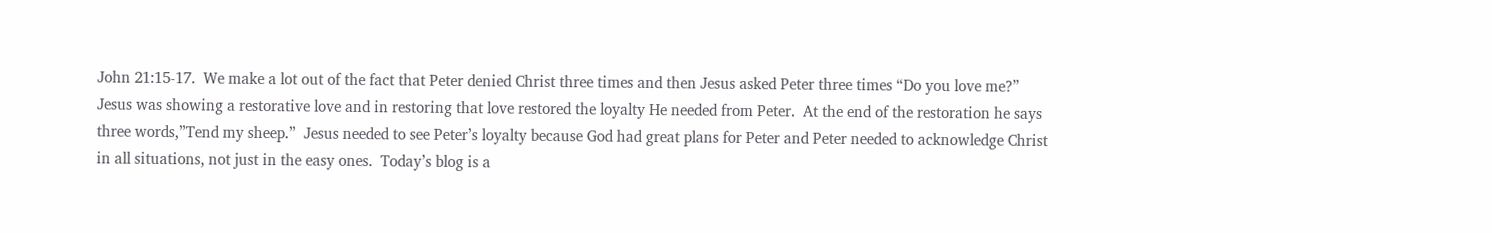John 21:15-17.  We make a lot out of the fact that Peter denied Christ three times and then Jesus asked Peter three times “Do you love me?”  Jesus was showing a restorative love and in restoring that love restored the loyalty He needed from Peter.  At the end of the restoration he says three words,”Tend my sheep.”  Jesus needed to see Peter’s loyalty because God had great plans for Peter and Peter needed to acknowledge Christ in all situations, not just in the easy ones.  Today’s blog is a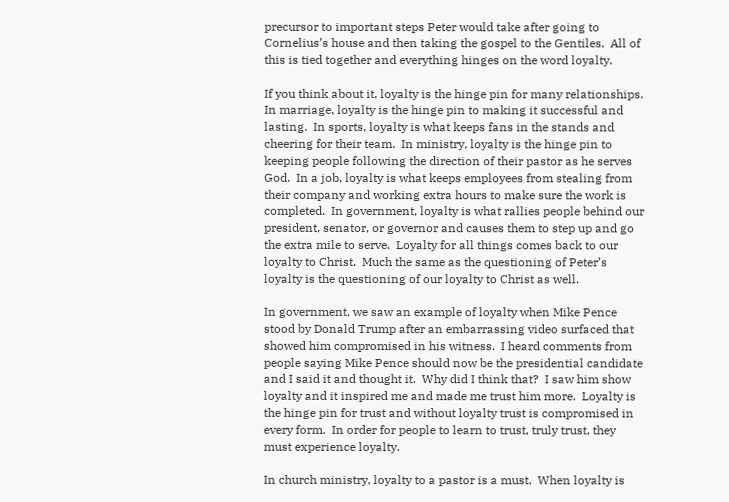precursor to important steps Peter would take after going to Cornelius’s house and then taking the gospel to the Gentiles.  All of this is tied together and everything hinges on the word loyalty.

If you think about it, loyalty is the hinge pin for many relationships.  In marriage, loyalty is the hinge pin to making it successful and lasting.  In sports, loyalty is what keeps fans in the stands and cheering for their team.  In ministry, loyalty is the hinge pin to keeping people following the direction of their pastor as he serves God.  In a job, loyalty is what keeps employees from stealing from their company and working extra hours to make sure the work is completed.  In government, loyalty is what rallies people behind our president, senator, or governor and causes them to step up and go the extra mile to serve.  Loyalty for all things comes back to our loyalty to Christ.  Much the same as the questioning of Peter’s loyalty is the questioning of our loyalty to Christ as well.

In government, we saw an example of loyalty when Mike Pence stood by Donald Trump after an embarrassing video surfaced that showed him compromised in his witness.  I heard comments from people saying Mike Pence should now be the presidential candidate and I said it and thought it.  Why did I think that?  I saw him show loyalty and it inspired me and made me trust him more.  Loyalty is the hinge pin for trust and without loyalty trust is compromised in every form.  In order for people to learn to trust, truly trust, they must experience loyalty.

In church ministry, loyalty to a pastor is a must.  When loyalty is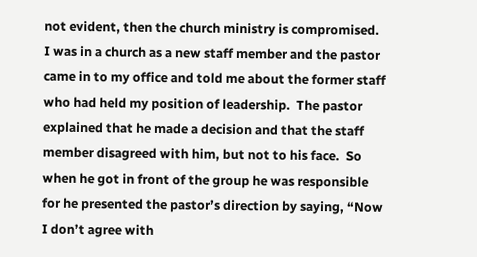not evident, then the church ministry is compromised.  I was in a church as a new staff member and the pastor came in to my office and told me about the former staff who had held my position of leadership.  The pastor explained that he made a decision and that the staff member disagreed with him, but not to his face.  So when he got in front of the group he was responsible for he presented the pastor’s direction by saying, “Now I don’t agree with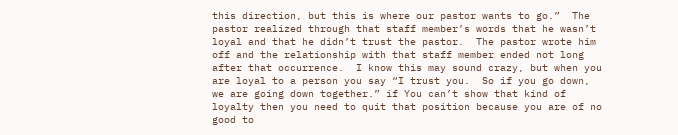this direction, but this is where our pastor wants to go.”  The pastor realized through that staff member’s words that he wasn’t loyal and that he didn’t trust the pastor.  The pastor wrote him off and the relationship with that staff member ended not long after that occurrence.  I know this may sound crazy, but when you are loyal to a person you say “I trust you.  So if you go down, we are going down together.” if You can’t show that kind of loyalty then you need to quit that position because you are of no good to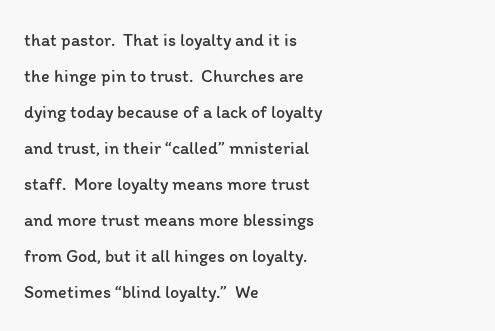that pastor.  That is loyalty and it is the hinge pin to trust.  Churches are dying today because of a lack of loyalty and trust, in their “called” mnisterial staff.  More loyalty means more trust and more trust means more blessings from God, but it all hinges on loyalty.  Sometimes “blind loyalty.”  We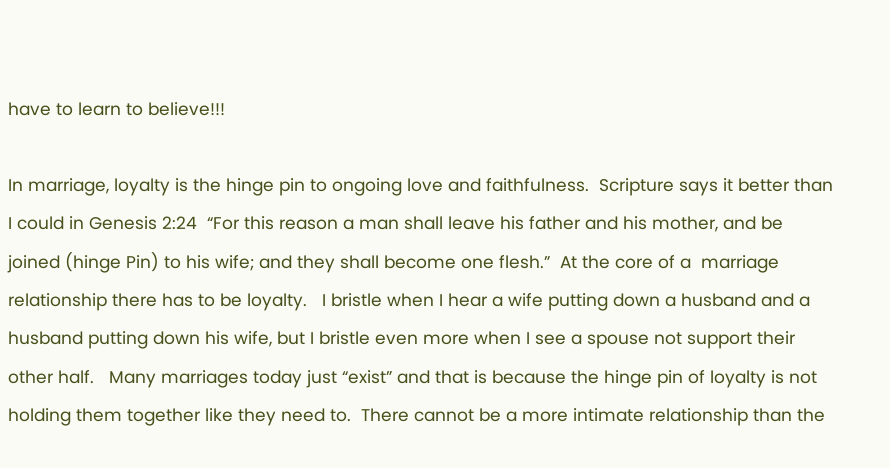have to learn to believe!!!

In marriage, loyalty is the hinge pin to ongoing love and faithfulness.  Scripture says it better than I could in Genesis 2:24  “For this reason a man shall leave his father and his mother, and be joined (hinge Pin) to his wife; and they shall become one flesh.”  At the core of a  marriage relationship there has to be loyalty.   I bristle when I hear a wife putting down a husband and a husband putting down his wife, but I bristle even more when I see a spouse not support their other half.   Many marriages today just “exist” and that is because the hinge pin of loyalty is not holding them together like they need to.  There cannot be a more intimate relationship than the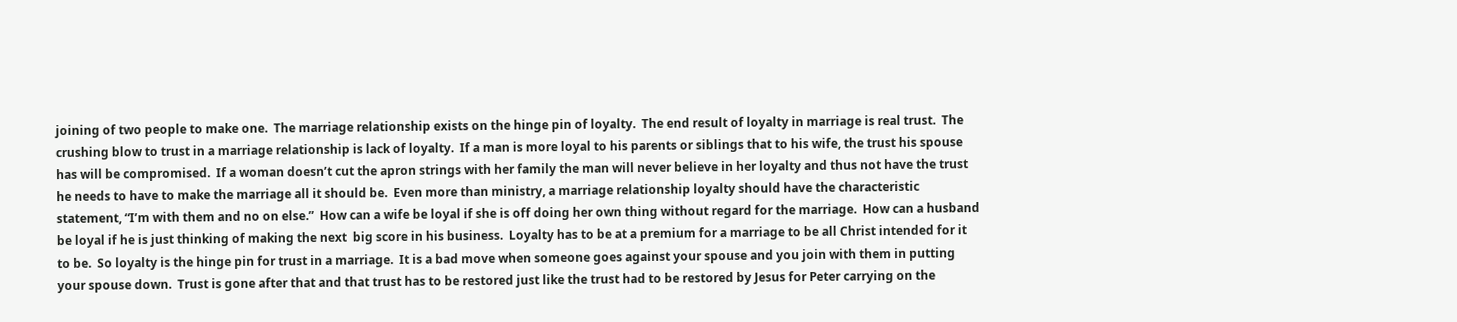joining of two people to make one.  The marriage relationship exists on the hinge pin of loyalty.  The end result of loyalty in marriage is real trust.  The crushing blow to trust in a marriage relationship is lack of loyalty.  If a man is more loyal to his parents or siblings that to his wife, the trust his spouse has will be compromised.  If a woman doesn’t cut the apron strings with her family the man will never believe in her loyalty and thus not have the trust he needs to have to make the marriage all it should be.  Even more than ministry, a marriage relationship loyalty should have the characteristic statement, “I’m with them and no on else.”  How can a wife be loyal if she is off doing her own thing without regard for the marriage.  How can a husband be loyal if he is just thinking of making the next  big score in his business.  Loyalty has to be at a premium for a marriage to be all Christ intended for it to be.  So loyalty is the hinge pin for trust in a marriage.  It is a bad move when someone goes against your spouse and you join with them in putting your spouse down.  Trust is gone after that and that trust has to be restored just like the trust had to be restored by Jesus for Peter carrying on the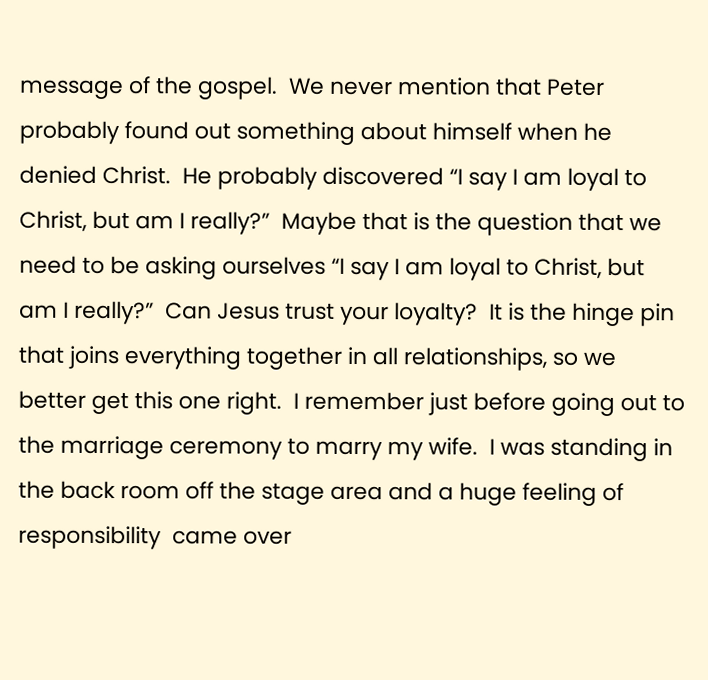message of the gospel.  We never mention that Peter probably found out something about himself when he denied Christ.  He probably discovered “I say I am loyal to Christ, but am I really?”  Maybe that is the question that we need to be asking ourselves “I say I am loyal to Christ, but am I really?”  Can Jesus trust your loyalty?  It is the hinge pin that joins everything together in all relationships, so we better get this one right.  I remember just before going out to the marriage ceremony to marry my wife.  I was standing in the back room off the stage area and a huge feeling of responsibility  came over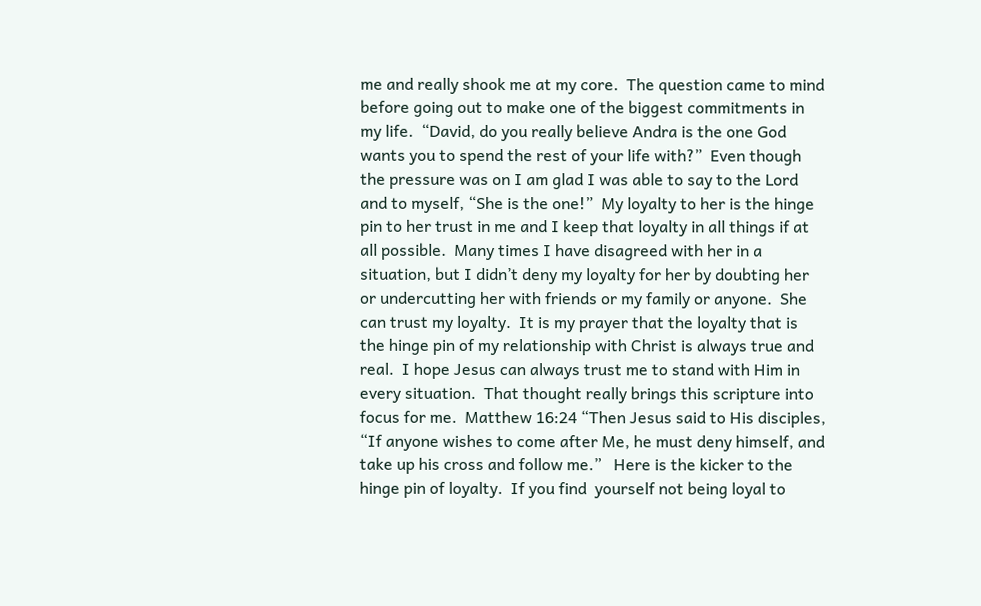me and really shook me at my core.  The question came to mind before going out to make one of the biggest commitments in my life.  “David, do you really believe Andra is the one God wants you to spend the rest of your life with?”  Even though the pressure was on I am glad I was able to say to the Lord and to myself, “She is the one!”  My loyalty to her is the hinge pin to her trust in me and I keep that loyalty in all things if at all possible.  Many times I have disagreed with her in a situation, but I didn’t deny my loyalty for her by doubting her or undercutting her with friends or my family or anyone.  She can trust my loyalty.  It is my prayer that the loyalty that is the hinge pin of my relationship with Christ is always true and real.  I hope Jesus can always trust me to stand with Him in every situation.  That thought really brings this scripture into focus for me.  Matthew 16:24 “Then Jesus said to His disciples, “If anyone wishes to come after Me, he must deny himself, and take up his cross and follow me.”   Here is the kicker to the hinge pin of loyalty.  If you find  yourself not being loyal to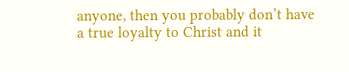anyone, then you probably don’t have a true loyalty to Christ and it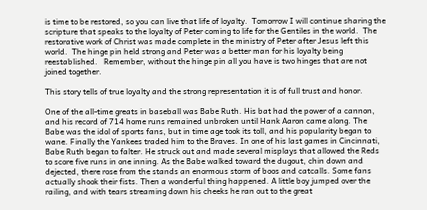is time to be restored, so you can live that life of loyalty.  Tomorrow I will continue sharing the scripture that speaks to the loyalty of Peter coming to life for the Gentiles in the world.  The restorative work of Christ was made complete in the ministry of Peter after Jesus left this world.  The hinge pin held strong and Peter was a better man for his loyalty being reestablished.   Remember, without the hinge pin all you have is two hinges that are not joined together.

This story tells of true loyalty and the strong representation it is of full trust and honor.

One of the all-time greats in baseball was Babe Ruth. His bat had the power of a cannon, and his record of 714 home runs remained unbroken until Hank Aaron came along. The Babe was the idol of sports fans, but in time age took its toll, and his popularity began to wane. Finally the Yankees traded him to the Braves. In one of his last games in Cincinnati, Babe Ruth began to falter. He struck out and made several misplays that allowed the Reds to score five runs in one inning. As the Babe walked toward the dugout, chin down and dejected, there rose from the stands an enormous storm of boos and catcalls. Some fans actually shook their fists. Then a wonderful thing happened. A little boy jumped over the railing, and with tears streaming down his cheeks he ran out to the great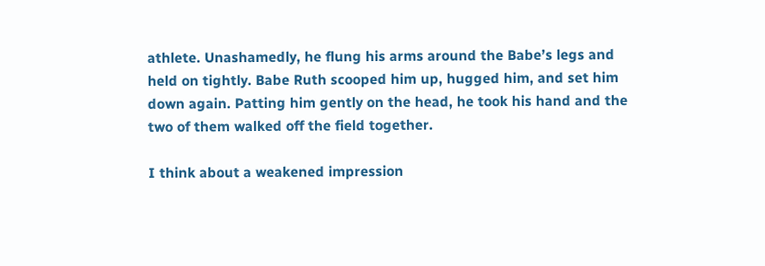athlete. Unashamedly, he flung his arms around the Babe’s legs and held on tightly. Babe Ruth scooped him up, hugged him, and set him down again. Patting him gently on the head, he took his hand and the two of them walked off the field together.

I think about a weakened impression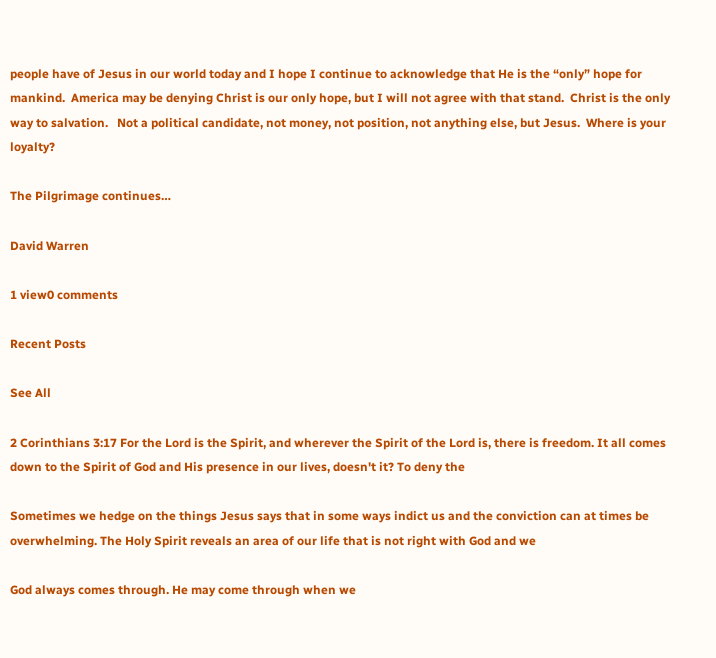people have of Jesus in our world today and I hope I continue to acknowledge that He is the “only” hope for mankind.  America may be denying Christ is our only hope, but I will not agree with that stand.  Christ is the only way to salvation.   Not a political candidate, not money, not position, not anything else, but Jesus.  Where is your loyalty?

The Pilgrimage continues…

David Warren

1 view0 comments

Recent Posts

See All

2 Corinthians 3:17 For the Lord is the Spirit, and wherever the Spirit of the Lord is, there is freedom. It all comes down to the Spirit of God and His presence in our lives, doesn't it? To deny the

Sometimes we hedge on the things Jesus says that in some ways indict us and the conviction can at times be overwhelming. The Holy Spirit reveals an area of our life that is not right with God and we

God always comes through. He may come through when we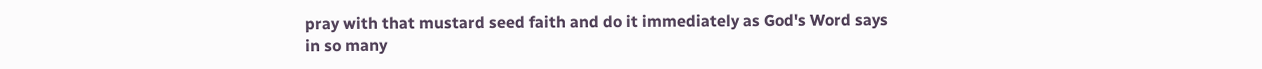pray with that mustard seed faith and do it immediately as God's Word says in so many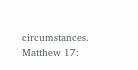circumstances. Matthew 17: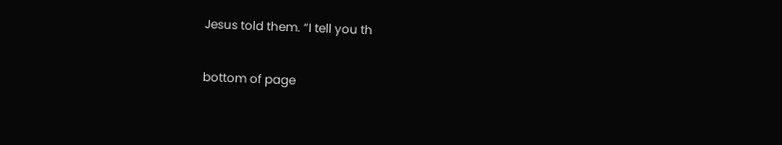Jesus told them. “I tell you th

bottom of page